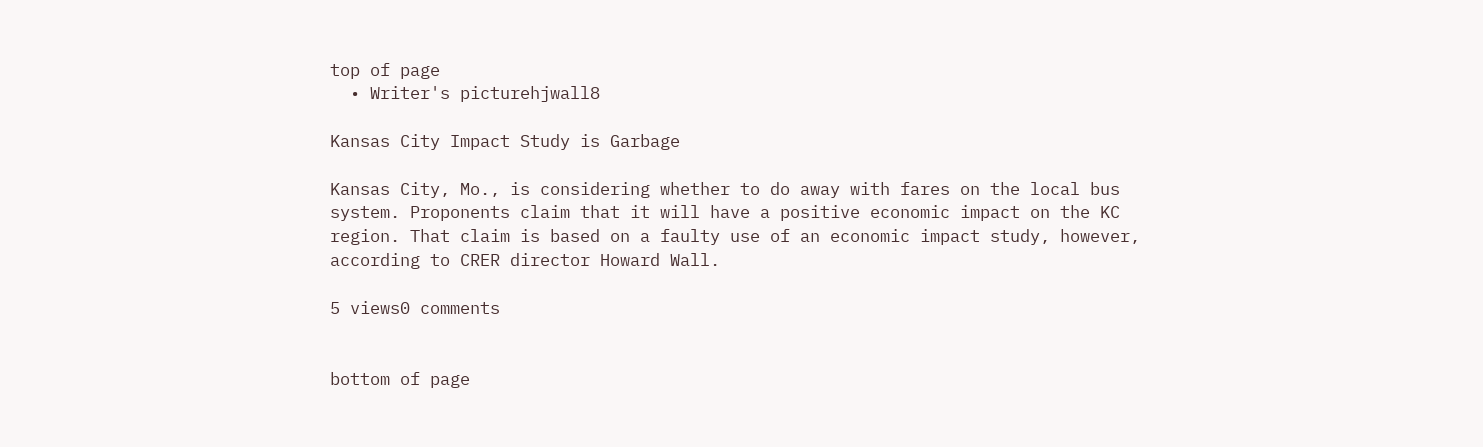top of page
  • Writer's picturehjwall8

Kansas City Impact Study is Garbage

Kansas City, Mo., is considering whether to do away with fares on the local bus system. Proponents claim that it will have a positive economic impact on the KC region. That claim is based on a faulty use of an economic impact study, however, according to CRER director Howard Wall.

5 views0 comments


bottom of page